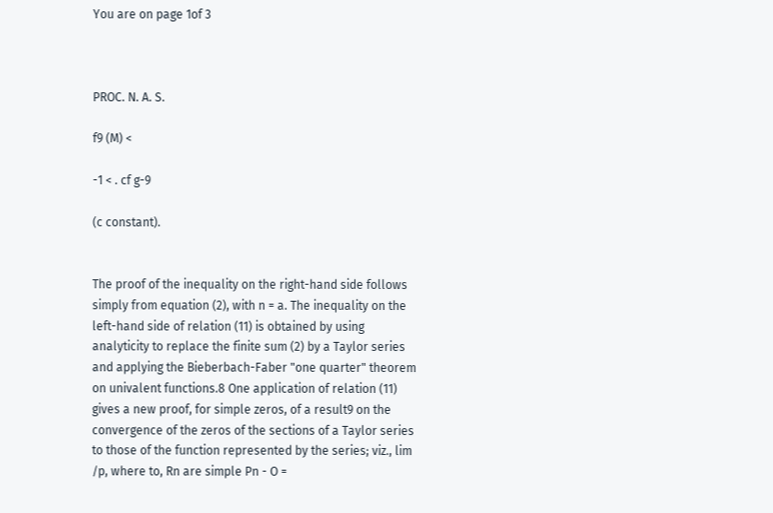You are on page 1of 3



PROC. N. A. S.

f9 (M) <

-1 < . cf g-9

(c constant).


The proof of the inequality on the right-hand side follows simply from equation (2), with n = a. The inequality on the left-hand side of relation (11) is obtained by using analyticity to replace the finite sum (2) by a Taylor series and applying the Bieberbach-Faber "one quarter" theorem on univalent functions.8 One application of relation (11) gives a new proof, for simple zeros, of a result9 on the convergence of the zeros of the sections of a Taylor series to those of the function represented by the series; viz., lim /p, where to, Rn are simple Pn - O =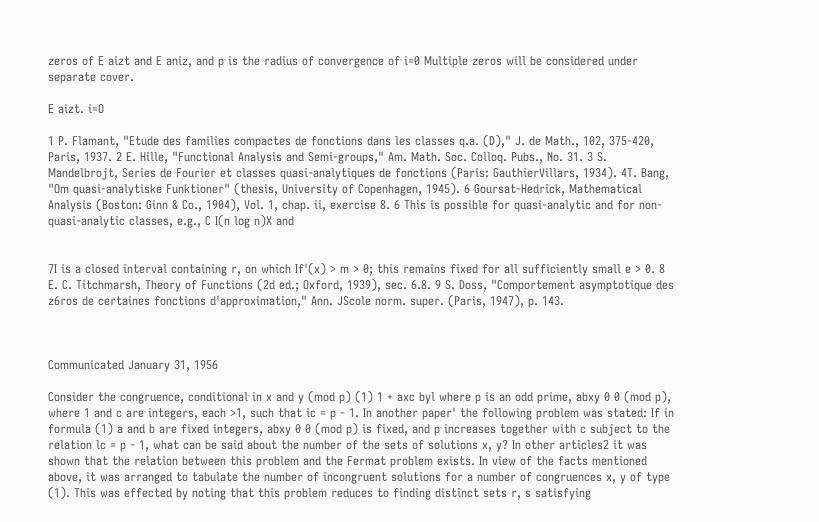zeros of E aizt and E aniz, and p is the radius of convergence of i=0 Multiple zeros will be considered under separate cover.

E aizt. i=O

1 P. Flamant, "Etude des families compactes de fonctions dans les classes q.a. (D)," J. de Math., 102, 375-420, Paris, 1937. 2 E. Hille, "Functional Analysis and Semi-groups," Am. Math. Soc. Colloq. Pubs., No. 31. 3 S. Mandelbrojt, Series de Fourier et classes quasi-analytiques de fonctions (Paris: GauthierVillars, 1934). 4T. Bang, "Om quasi-analytiske Funktioner" (thesis, University of Copenhagen, 1945). 6 Goursat-Hedrick, Mathematical Analysis (Boston: Ginn & Co., 1904), Vol. 1, chap. ii, exercise 8. 6 This is possible for quasi-analytic and for non-quasi-analytic classes, e.g., C I(n log n)X and


7I is a closed interval containing r, on which If'(x) > m > 0; this remains fixed for all sufficiently small e > 0. 8 E. C. Titchmarsh, Theory of Functions (2d ed.; Oxford, 1939), sec. 6.8. 9 S. Doss, "Comportement asymptotique des z6ros de certaines fonctions d'approximation," Ann. JScole norm. super. (Paris, 1947), p. 143.



Communicated January 31, 1956

Consider the congruence, conditional in x and y (mod p) (1) 1 + axc byl where p is an odd prime, abxy 0 0 (mod p), where 1 and c are integers, each >1, such that ic = p - 1. In another paper' the following problem was stated: If in formula (1) a and b are fixed integers, abxy 0 0 (mod p) is fixed, and p increases together with c subject to the relation lc = p - 1, what can be said about the number of the sets of solutions x, y? In other articles2 it was shown that the relation between this problem and the Fermat problem exists. In view of the facts mentioned above, it was arranged to tabulate the number of incongruent solutions for a number of congruences x, y of type (1). This was effected by noting that this problem reduces to finding distinct sets r, s satisfying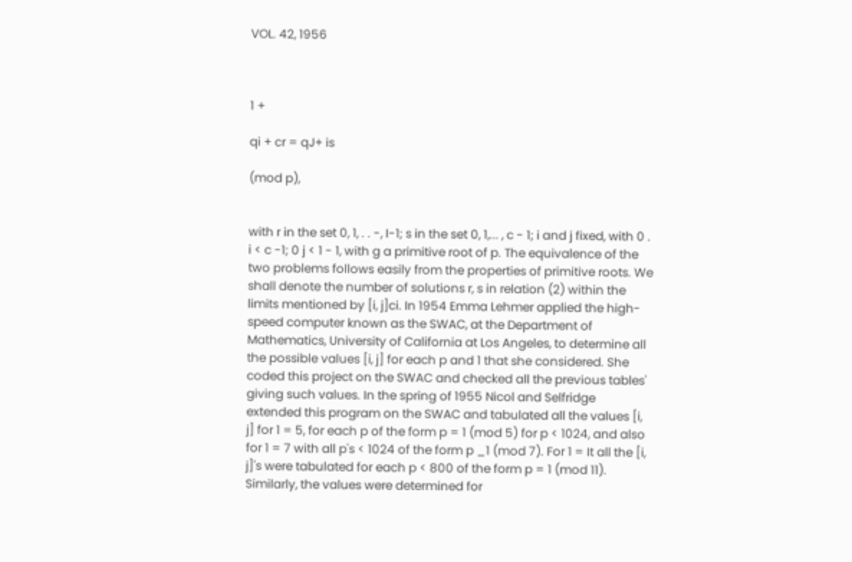VOL. 42, 1956



1 +

qi + cr = qJ+ is

(mod p),


with r in the set 0, 1, . . -, I-1; s in the set 0, 1,... , c - 1; i and j fixed, with 0 . i < c -1; 0 j < 1 - 1, with g a primitive root of p. The equivalence of the two problems follows easily from the properties of primitive roots. We shall denote the number of solutions r, s in relation (2) within the limits mentioned by [i, j]ci. In 1954 Emma Lehmer applied the high-speed computer known as the SWAC, at the Department of Mathematics, University of California at Los Angeles, to determine all the possible values [i, j] for each p and 1 that she considered. She coded this project on the SWAC and checked all the previous tables' giving such values. In the spring of 1955 Nicol and Selfridge extended this program on the SWAC and tabulated all the values [i, j] for 1 = 5, for each p of the form p = 1 (mod 5) for p < 1024, and also for 1 = 7 with all p's < 1024 of the form p _1 (mod 7). For 1 = It all the [i, j]'s were tabulated for each p < 800 of the form p = 1 (mod 11). Similarly, the values were determined for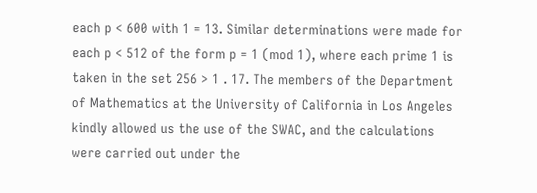each p < 600 with 1 = 13. Similar determinations were made for each p < 512 of the form p = 1 (mod 1), where each prime 1 is taken in the set 256 > 1 . 17. The members of the Department of Mathematics at the University of California in Los Angeles kindly allowed us the use of the SWAC, and the calculations were carried out under the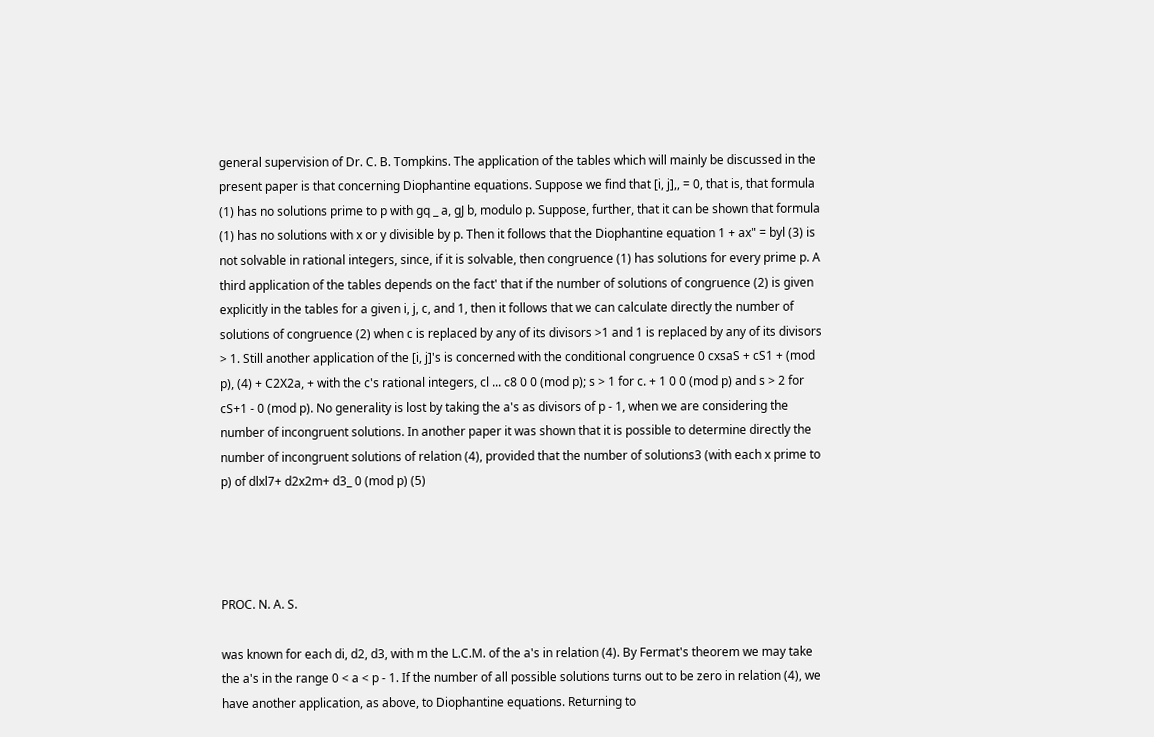general supervision of Dr. C. B. Tompkins. The application of the tables which will mainly be discussed in the present paper is that concerning Diophantine equations. Suppose we find that [i, j],, = 0, that is, that formula (1) has no solutions prime to p with gq _ a, gJ b, modulo p. Suppose, further, that it can be shown that formula (1) has no solutions with x or y divisible by p. Then it follows that the Diophantine equation 1 + ax" = byl (3) is not solvable in rational integers, since, if it is solvable, then congruence (1) has solutions for every prime p. A third application of the tables depends on the fact' that if the number of solutions of congruence (2) is given explicitly in the tables for a given i, j, c, and 1, then it follows that we can calculate directly the number of solutions of congruence (2) when c is replaced by any of its divisors >1 and 1 is replaced by any of its divisors > 1. Still another application of the [i, j]'s is concerned with the conditional congruence 0 cxsaS + cS1 + (mod p), (4) + C2X2a, + with the c's rational integers, cl ... c8 0 0 (mod p); s > 1 for c. + 1 0 0 (mod p) and s > 2 for cS+1 - 0 (mod p). No generality is lost by taking the a's as divisors of p - 1, when we are considering the number of incongruent solutions. In another paper it was shown that it is possible to determine directly the number of incongruent solutions of relation (4), provided that the number of solutions3 (with each x prime to p) of dlxl7+ d2x2m+ d3_ 0 (mod p) (5)




PROC. N. A. S.

was known for each di, d2, d3, with m the L.C.M. of the a's in relation (4). By Fermat's theorem we may take the a's in the range 0 < a < p - 1. If the number of all possible solutions turns out to be zero in relation (4), we have another application, as above, to Diophantine equations. Returning to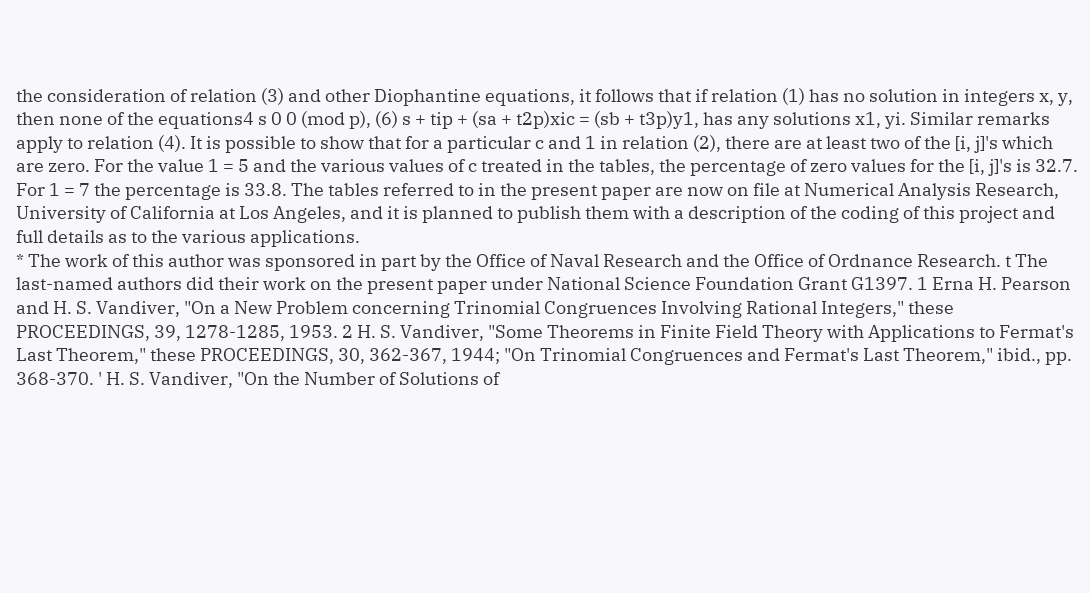the consideration of relation (3) and other Diophantine equations, it follows that if relation (1) has no solution in integers x, y, then none of the equations4 s 0 0 (mod p), (6) s + tip + (sa + t2p)xic = (sb + t3p)y1, has any solutions x1, yi. Similar remarks apply to relation (4). It is possible to show that for a particular c and 1 in relation (2), there are at least two of the [i, j]'s which are zero. For the value 1 = 5 and the various values of c treated in the tables, the percentage of zero values for the [i, j]'s is 32.7. For 1 = 7 the percentage is 33.8. The tables referred to in the present paper are now on file at Numerical Analysis Research, University of California at Los Angeles, and it is planned to publish them with a description of the coding of this project and full details as to the various applications.
* The work of this author was sponsored in part by the Office of Naval Research and the Office of Ordnance Research. t The last-named authors did their work on the present paper under National Science Foundation Grant G1397. 1 Erna H. Pearson and H. S. Vandiver, "On a New Problem concerning Trinomial Congruences Involving Rational Integers," these PROCEEDINGS, 39, 1278-1285, 1953. 2 H. S. Vandiver, "Some Theorems in Finite Field Theory with Applications to Fermat's Last Theorem," these PROCEEDINGS, 30, 362-367, 1944; "On Trinomial Congruences and Fermat's Last Theorem," ibid., pp. 368-370. ' H. S. Vandiver, "On the Number of Solutions of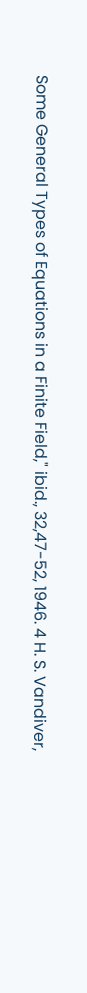Some General Types of Equations in a Finite Field," ibid., 32,47-52, 1946. 4 H. S. Vandiver,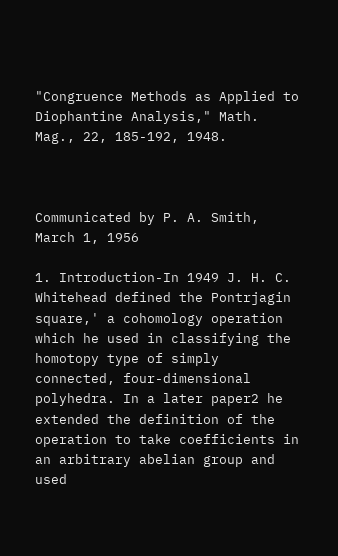"Congruence Methods as Applied to Diophantine Analysis," Math. Mag., 22, 185-192, 1948.



Communicated by P. A. Smith, March 1, 1956

1. Introduction-In 1949 J. H. C. Whitehead defined the Pontrjagin square,' a cohomology operation which he used in classifying the homotopy type of simply connected, four-dimensional polyhedra. In a later paper2 he extended the definition of the operation to take coefficients in an arbitrary abelian group and used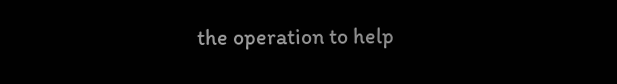the operation to help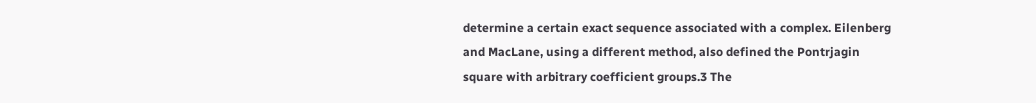determine a certain exact sequence associated with a complex. Eilenberg and MacLane, using a different method, also defined the Pontrjagin square with arbitrary coefficient groups.3 The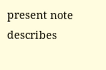present note describes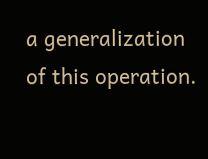a generalization of this operation.